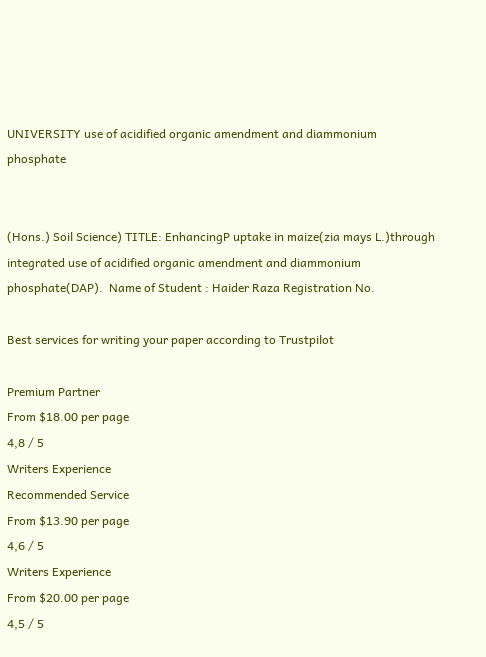UNIVERSITY use of acidified organic amendment and diammonium phosphate


(Hons.) Soil Science) TITLE: EnhancingP uptake in maize(zia mays L.)through integrated use of acidified organic amendment and diammonium phosphate(DAP).  Name of Student : Haider Raza Registration No.

Best services for writing your paper according to Trustpilot

Premium Partner
From $18.00 per page
4,8 / 5
Writers Experience
Recommended Service
From $13.90 per page
4,6 / 5
Writers Experience
From $20.00 per page
4,5 / 5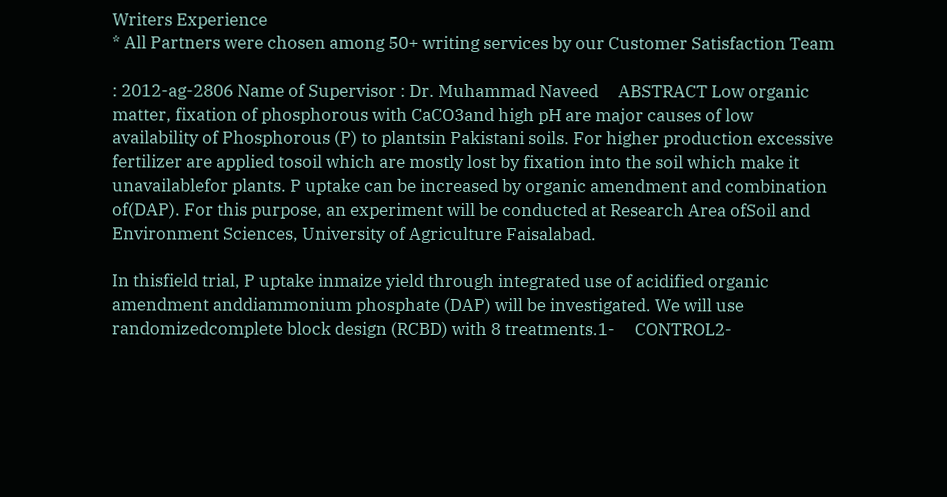Writers Experience
* All Partners were chosen among 50+ writing services by our Customer Satisfaction Team

: 2012-ag-2806 Name of Supervisor : Dr. Muhammad Naveed     ABSTRACT Low organic matter, fixation of phosphorous with CaCO3and high pH are major causes of low availability of Phosphorous (P) to plantsin Pakistani soils. For higher production excessive fertilizer are applied tosoil which are mostly lost by fixation into the soil which make it unavailablefor plants. P uptake can be increased by organic amendment and combination of(DAP). For this purpose, an experiment will be conducted at Research Area ofSoil and Environment Sciences, University of Agriculture Faisalabad.

In thisfield trial, P uptake inmaize yield through integrated use of acidified organic amendment anddiammonium phosphate (DAP) will be investigated. We will use randomizedcomplete block design (RCBD) with 8 treatments.1-     CONTROL2-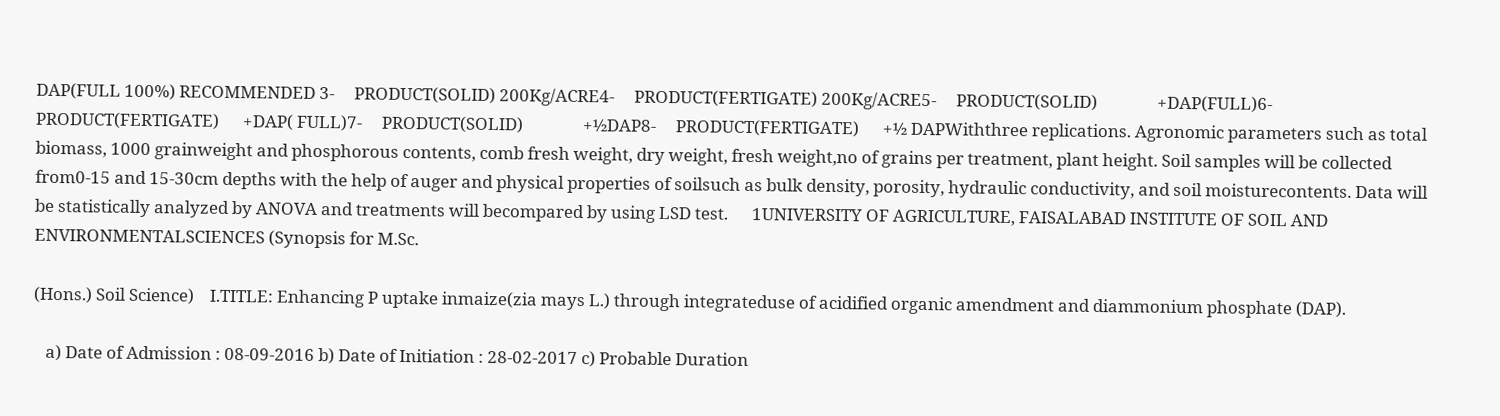DAP(FULL 100%) RECOMMENDED 3-     PRODUCT(SOLID) 200Kg/ACRE4-     PRODUCT(FERTIGATE) 200Kg/ACRE5-     PRODUCT(SOLID)               +DAP(FULL)6-     PRODUCT(FERTIGATE)      +DAP( FULL)7-     PRODUCT(SOLID)               +½DAP8-     PRODUCT(FERTIGATE)      +½ DAPWiththree replications. Agronomic parameters such as total biomass, 1000 grainweight and phosphorous contents, comb fresh weight, dry weight, fresh weight,no of grains per treatment, plant height. Soil samples will be collected from0-15 and 15-30cm depths with the help of auger and physical properties of soilsuch as bulk density, porosity, hydraulic conductivity, and soil moisturecontents. Data will be statistically analyzed by ANOVA and treatments will becompared by using LSD test.      1UNIVERSITY OF AGRICULTURE, FAISALABAD INSTITUTE OF SOIL AND ENVIRONMENTALSCIENCES (Synopsis for M.Sc.

(Hons.) Soil Science)    I.TITLE: Enhancing P uptake inmaize(zia mays L.) through integrateduse of acidified organic amendment and diammonium phosphate (DAP).

   a) Date of Admission : 08-09-2016 b) Date of Initiation : 28-02-2017 c) Probable Duration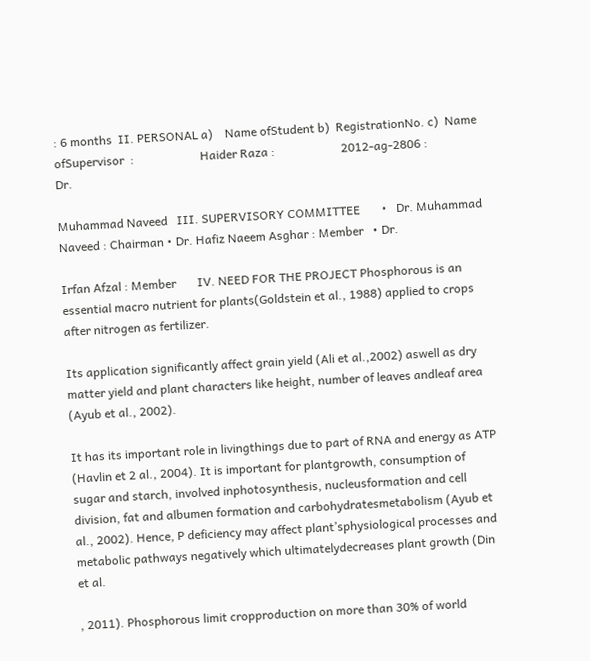: 6 months  II. PERSONAL a)    Name ofStudent b)  RegistrationNo. c)  Name ofSupervisor  :                      Haider Raza :                      2012-ag-2806 :                      Dr.

Muhammad Naveed   III. SUPERVISORY COMMITTEE       •   Dr. Muhammad Naveed : Chairman • Dr. Hafiz Naeem Asghar : Member   • Dr.

Irfan Afzal : Member       IV. NEED FOR THE PROJECT Phosphorous is an essential macro nutrient for plants(Goldstein et al., 1988) applied to crops after nitrogen as fertilizer.

Its application significantly affect grain yield (Ali et al.,2002) aswell as dry matter yield and plant characters like height, number of leaves andleaf area (Ayub et al., 2002).

It has its important role in livingthings due to part of RNA and energy as ATP (Havlin et 2 al., 2004). It is important for plantgrowth, consumption of sugar and starch, involved inphotosynthesis, nucleusformation and cell division, fat and albumen formation and carbohydratesmetabolism (Ayub et al., 2002). Hence, P deficiency may affect plant’sphysiological processes and metabolic pathways negatively which ultimatelydecreases plant growth (Din et al.

, 2011). Phosphorous limit cropproduction on more than 30% of world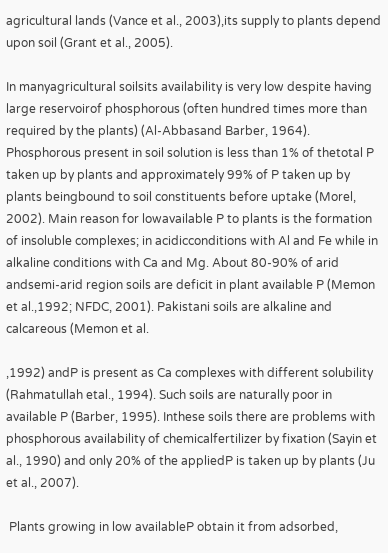agricultural lands (Vance et al., 2003),its supply to plants depend upon soil (Grant et al., 2005).

In manyagricultural soilsits availability is very low despite having large reservoirof phosphorous (often hundred times more than required by the plants) (Al-Abbasand Barber, 1964). Phosphorous present in soil solution is less than 1% of thetotal P taken up by plants and approximately 99% of P taken up by plants beingbound to soil constituents before uptake (Morel, 2002). Main reason for lowavailable P to plants is the formation of insoluble complexes; in acidicconditions with Al and Fe while in alkaline conditions with Ca and Mg. About 80-90% of arid andsemi-arid region soils are deficit in plant available P (Memon et al.,1992; NFDC, 2001). Pakistani soils are alkaline and calcareous (Memon et al.

,1992) andP is present as Ca complexes with different solubility (Rahmatullah etal., 1994). Such soils are naturally poor in available P (Barber, 1995). Inthese soils there are problems with phosphorous availability of chemicalfertilizer by fixation (Sayin et al., 1990) and only 20% of the appliedP is taken up by plants (Ju et al., 2007).

 Plants growing in low availableP obtain it from adsorbed,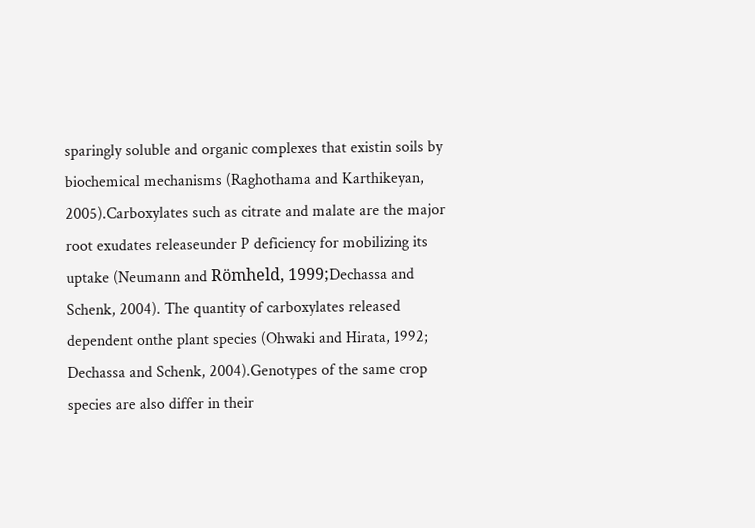sparingly soluble and organic complexes that existin soils by biochemical mechanisms (Raghothama and Karthikeyan, 2005).Carboxylates such as citrate and malate are the major root exudates releaseunder P deficiency for mobilizing its uptake (Neumann and Römheld, 1999;Dechassa and Schenk, 2004). The quantity of carboxylates released dependent onthe plant species (Ohwaki and Hirata, 1992; Dechassa and Schenk, 2004).Genotypes of the same crop species are also differ in their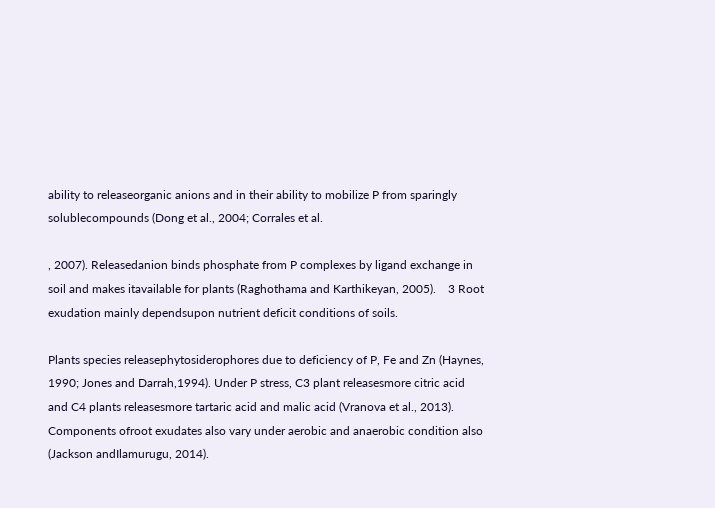ability to releaseorganic anions and in their ability to mobilize P from sparingly solublecompounds (Dong et al., 2004; Corrales et al.

, 2007). Releasedanion binds phosphate from P complexes by ligand exchange in soil and makes itavailable for plants (Raghothama and Karthikeyan, 2005).    3 Root exudation mainly dependsupon nutrient deficit conditions of soils.

Plants species releasephytosiderophores due to deficiency of P, Fe and Zn (Haynes, 1990; Jones and Darrah,1994). Under P stress, C3 plant releasesmore citric acid and C4 plants releasesmore tartaric acid and malic acid (Vranova et al., 2013). Components ofroot exudates also vary under aerobic and anaerobic condition also (Jackson andIlamurugu, 2014).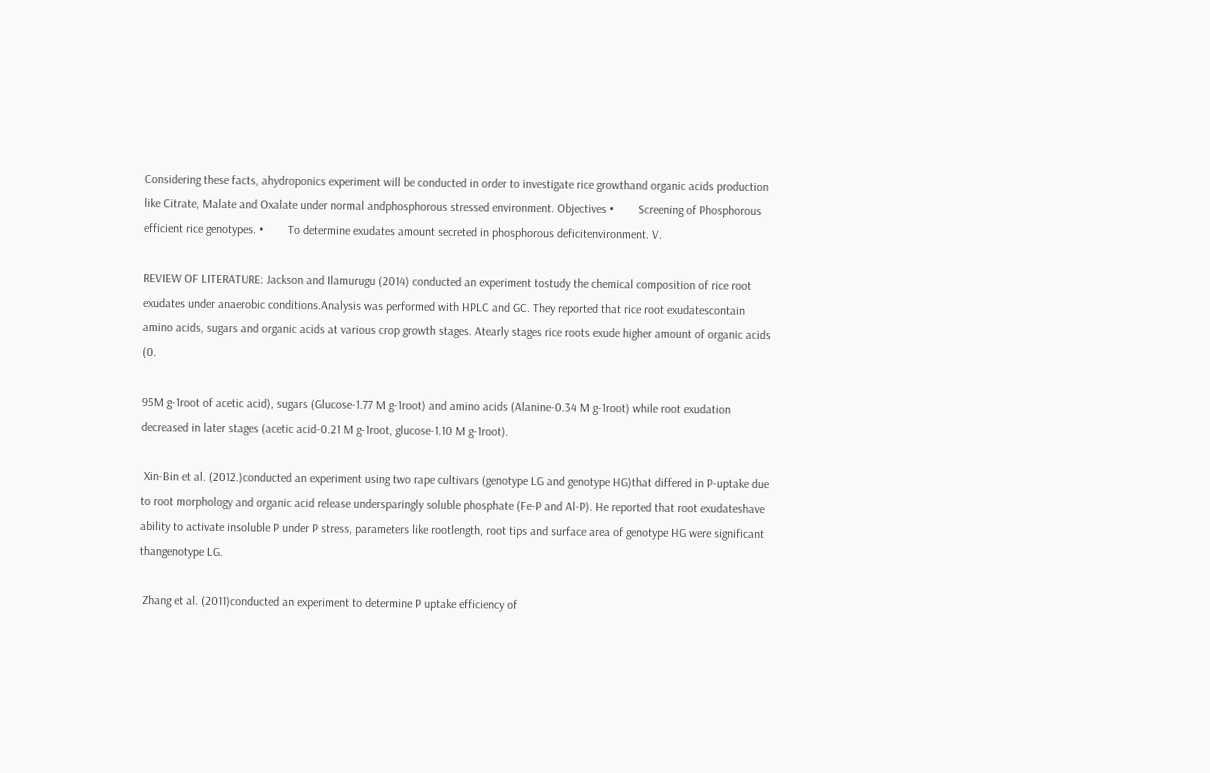Considering these facts, ahydroponics experiment will be conducted in order to investigate rice growthand organic acids production like Citrate, Malate and Oxalate under normal andphosphorous stressed environment. Objectives •        Screening of Phosphorous efficient rice genotypes. •        To determine exudates amount secreted in phosphorous deficitenvironment. V.

REVIEW OF LITERATURE: Jackson and Ilamurugu (2014) conducted an experiment tostudy the chemical composition of rice root exudates under anaerobic conditions.Analysis was performed with HPLC and GC. They reported that rice root exudatescontain amino acids, sugars and organic acids at various crop growth stages. Atearly stages rice roots exude higher amount of organic acids (0.

95M g-1root of acetic acid), sugars (Glucose-1.77 M g-1root) and amino acids (Alanine-0.34 M g-1root) while root exudation decreased in later stages (acetic acid-0.21 M g-1root, glucose-1.10 M g-1root).

 Xin-Bin et al. (2012.)conducted an experiment using two rape cultivars (genotype LG and genotype HG)that differed in P-uptake due to root morphology and organic acid release undersparingly soluble phosphate (Fe-P and Al-P). He reported that root exudateshave ability to activate insoluble P under P stress, parameters like rootlength, root tips and surface area of genotype HG were significant thangenotype LG.

 Zhang et al. (2011)conducted an experiment to determine P uptake efficiency of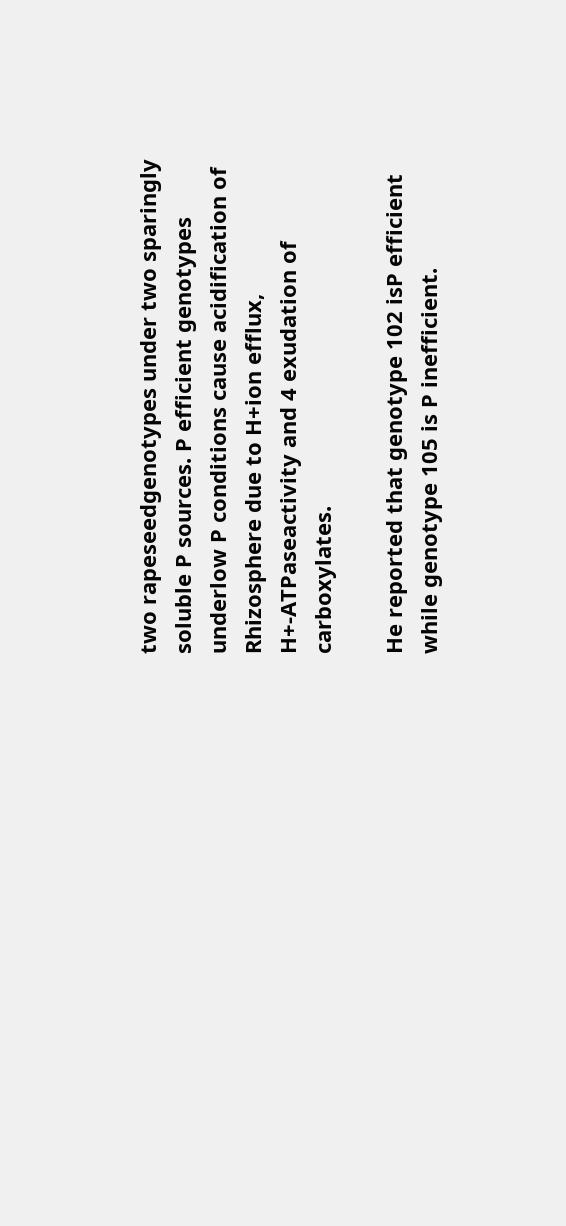two rapeseedgenotypes under two sparingly soluble P sources. P efficient genotypes underlow P conditions cause acidification of Rhizosphere due to H+ion efflux, H+-ATPaseactivity and 4 exudation of carboxylates.

He reported that genotype 102 isP efficient while genotype 105 is P inefficient.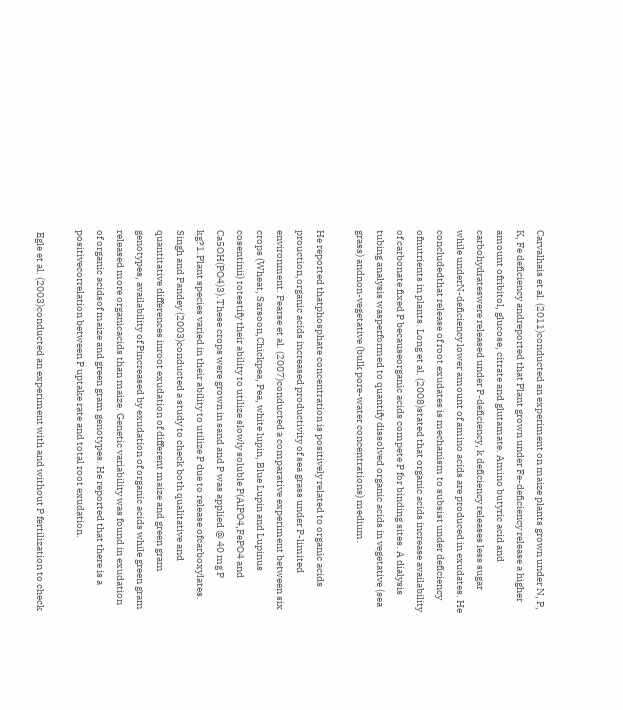Carvalhais et al. (2011)conducted an experiment on maize plants grown under N, P, K, Fe deficiency andreported that Plant grown under Fe-deficiency release a higher amount ofribitol, glucose, citrate and glutamate. Amino butyric acid and carbohydrateswere released under P-deficiency, k deficiency releases less sugar while underN-deficiency lower amount of amino acids are produced in exudates. He concludedthat release of root exudates is mechanism to subsist under deficiency ofnutrients in plants. Long et al. (2008)stated that organic acids increase availability of carbonate fixed P becauseorganic acids compete P for binding sites. A dialysis tubing analysis wasperformed to quantify dissolved organic acids in vegetative (sea grass) andnon-vegetative (bulk pore-water concentrations) medium.

He reported thatphosphate concentration is positively related to organic acids prouction,organic acids increased productivity of sea grass under P-limited environment. Pearse et al. (2007)conducted a comparative experiment between six crops (Wheat, Sarsoon,Chickpea, Pea, white lupin, Blue Lupin and Lupinus cosentinii) totestify their ability to utilize slowly soluble P(AlPO4,FePO4 and Ca5OH(PO4)3).These crops were grown in sand and P was applied @ 40 mg P kg?1.Plant species varied in their ability to utilize P due to release ofcarboxylates. Singh and Pandey (2003)conducted a study to check both qualitative and quantitative differences inroot exudation of different maize and green gram genotypes, availability of Pincreased by exudation of organic acids while green gram released more organicacids than maize. Genetic variability was found in exudation of organic acidsof maize and green gram genotypes. He reported that there is a positivecorrelation between P uptake rate and total root exudation.

 Egle et al. (2003)conducted an experiment with and without P fertilization to check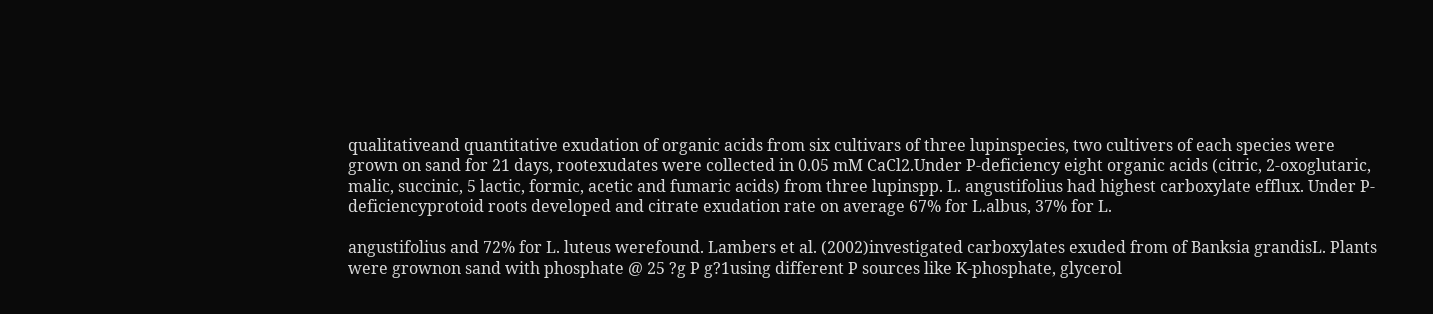qualitativeand quantitative exudation of organic acids from six cultivars of three lupinspecies, two cultivers of each species were grown on sand for 21 days, rootexudates were collected in 0.05 mM CaCl2.Under P-deficiency eight organic acids (citric, 2-oxoglutaric, malic, succinic, 5 lactic, formic, acetic and fumaric acids) from three lupinspp. L. angustifolius had highest carboxylate efflux. Under P-deficiencyprotoid roots developed and citrate exudation rate on average 67% for L.albus, 37% for L.

angustifolius and 72% for L. luteus werefound. Lambers et al. (2002)investigated carboxylates exuded from of Banksia grandisL. Plants were grownon sand with phosphate @ 25 ?g P g?1using different P sources like K-phosphate, glycerol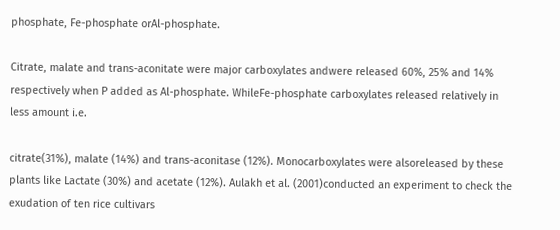phosphate, Fe-phosphate orAl-phosphate.

Citrate, malate and trans-aconitate were major carboxylates andwere released 60%, 25% and 14% respectively when P added as Al-phosphate. WhileFe-phosphate carboxylates released relatively in less amount i.e.

citrate(31%), malate (14%) and trans-aconitase (12%). Monocarboxylates were alsoreleased by these plants like Lactate (30%) and acetate (12%). Aulakh et al. (2001)conducted an experiment to check the exudation of ten rice cultivars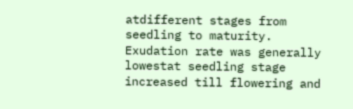atdifferent stages from seedling to maturity. Exudation rate was generally lowestat seedling stage increased till flowering and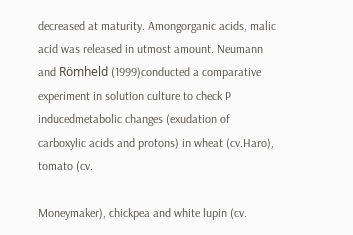decreased at maturity. Amongorganic acids, malic acid was released in utmost amount. Neumann and Römheld (1999)conducted a comparative experiment in solution culture to check P inducedmetabolic changes (exudation of carboxylic acids and protons) in wheat (cv.Haro), tomato (cv.

Moneymaker), chickpea and white lupin (cv.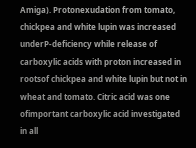Amiga). Protonexudation from tomato, chickpea and white lupin was increased underP-deficiency while release of carboxylic acids with proton increased in rootsof chickpea and white lupin but not in wheat and tomato. Citric acid was one ofimportant carboxylic acid investigated in all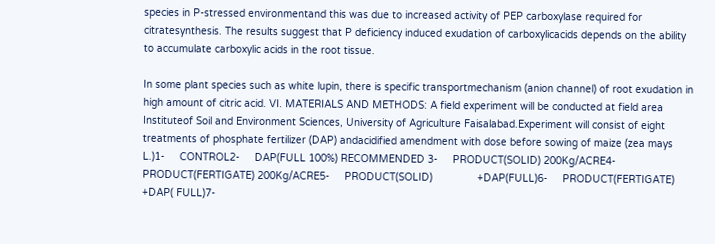species in P-stressed environmentand this was due to increased activity of PEP carboxylase required for citratesynthesis. The results suggest that P deficiency induced exudation of carboxylicacids depends on the ability to accumulate carboxylic acids in the root tissue.

In some plant species such as white lupin, there is specific transportmechanism (anion channel) of root exudation in high amount of citric acid. VI. MATERIALS AND METHODS: A field experiment will be conducted at field area Instituteof Soil and Environment Sciences, University of Agriculture Faisalabad.Experiment will consist of eight treatments of phosphate fertilizer (DAP) andacidified amendment with dose before sowing of maize (zea mays L.)1-     CONTROL2-     DAP(FULL 100%) RECOMMENDED 3-     PRODUCT(SOLID) 200Kg/ACRE4-     PRODUCT(FERTIGATE) 200Kg/ACRE5-     PRODUCT(SOLID)               +DAP(FULL)6-     PRODUCT(FERTIGATE)      +DAP( FULL)7-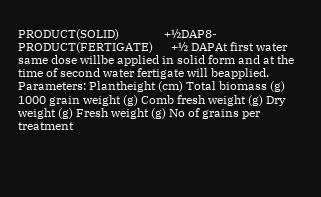PRODUCT(SOLID)               +½DAP8-     PRODUCT(FERTIGATE)      +½ DAPAt first water same dose willbe applied in solid form and at the time of second water fertigate will beapplied. Parameters: Plantheight (cm) Total biomass (g) 1000 grain weight (g) Comb fresh weight (g) Dry weight (g) Fresh weight (g) No of grains per treatment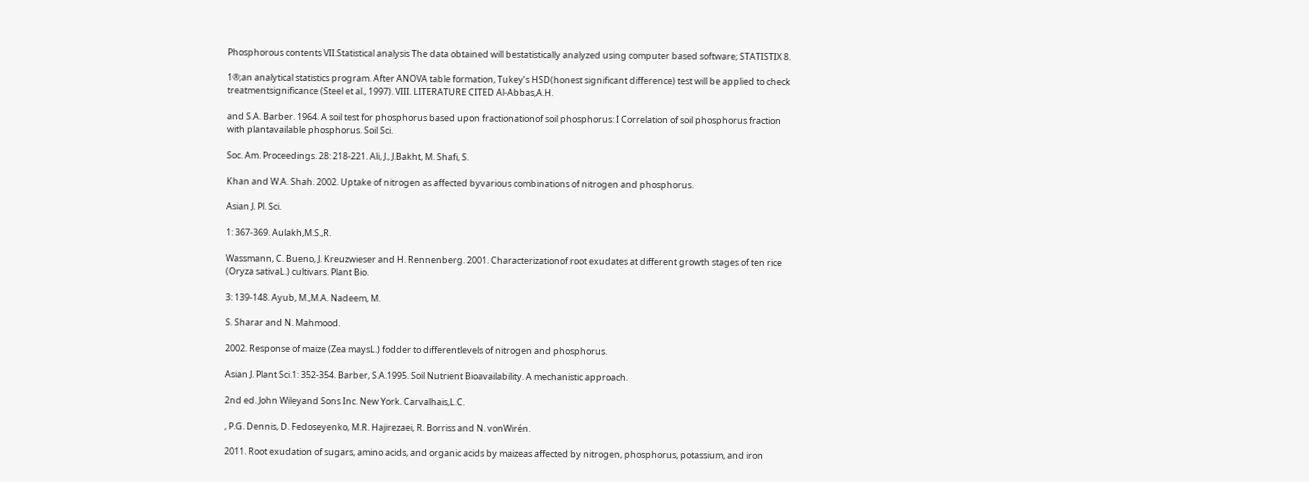Phosphorous contents VII.Statistical analysis The data obtained will bestatistically analyzed using computer based software; STATISTIX 8.

1®;an analytical statistics program. After ANOVA table formation, Tukey’s HSD(honest significant difference) test will be applied to check treatmentsignificance (Steel et al., 1997). VIII. LITERATURE CITED Al-Abbas,A.H.

and S.A. Barber. 1964. A soil test for phosphorus based upon fractionationof soil phosphorus: I Correlation of soil phosphorus fraction with plantavailable phosphorus. Soil Sci.

Soc. Am. Proceedings. 28: 218-221. Ali, J., J.Bakht, M. Shafi, S.

Khan and W.A. Shah. 2002. Uptake of nitrogen as affected byvarious combinations of nitrogen and phosphorus.

Asian J. Pl. Sci.

1: 367-369. Aulakh,M.S.,R.

Wassmann, C. Bueno, J. Kreuzwieser and H. Rennenberg. 2001. Characterizationof root exudates at different growth stages of ten rice (Oryza sativaL.) cultivars. Plant Bio.

3: 139-148. Ayub, M.,M.A. Nadeem, M.

S. Sharar and N. Mahmood.

2002. Response of maize (Zea maysL.) fodder to differentlevels of nitrogen and phosphorus.

Asian J. Plant Sci.1: 352-354. Barber, S.A.1995. Soil Nutrient Bioavailability. A mechanistic approach.

2nd ed. John Wileyand Sons Inc. New York. Carvalhais,L.C.

, P.G. Dennis, D. Fedoseyenko, M.R. Hajirezaei, R. Borriss and N. vonWirén.

2011. Root exudation of sugars, amino acids, and organic acids by maizeas affected by nitrogen, phosphorus, potassium, and iron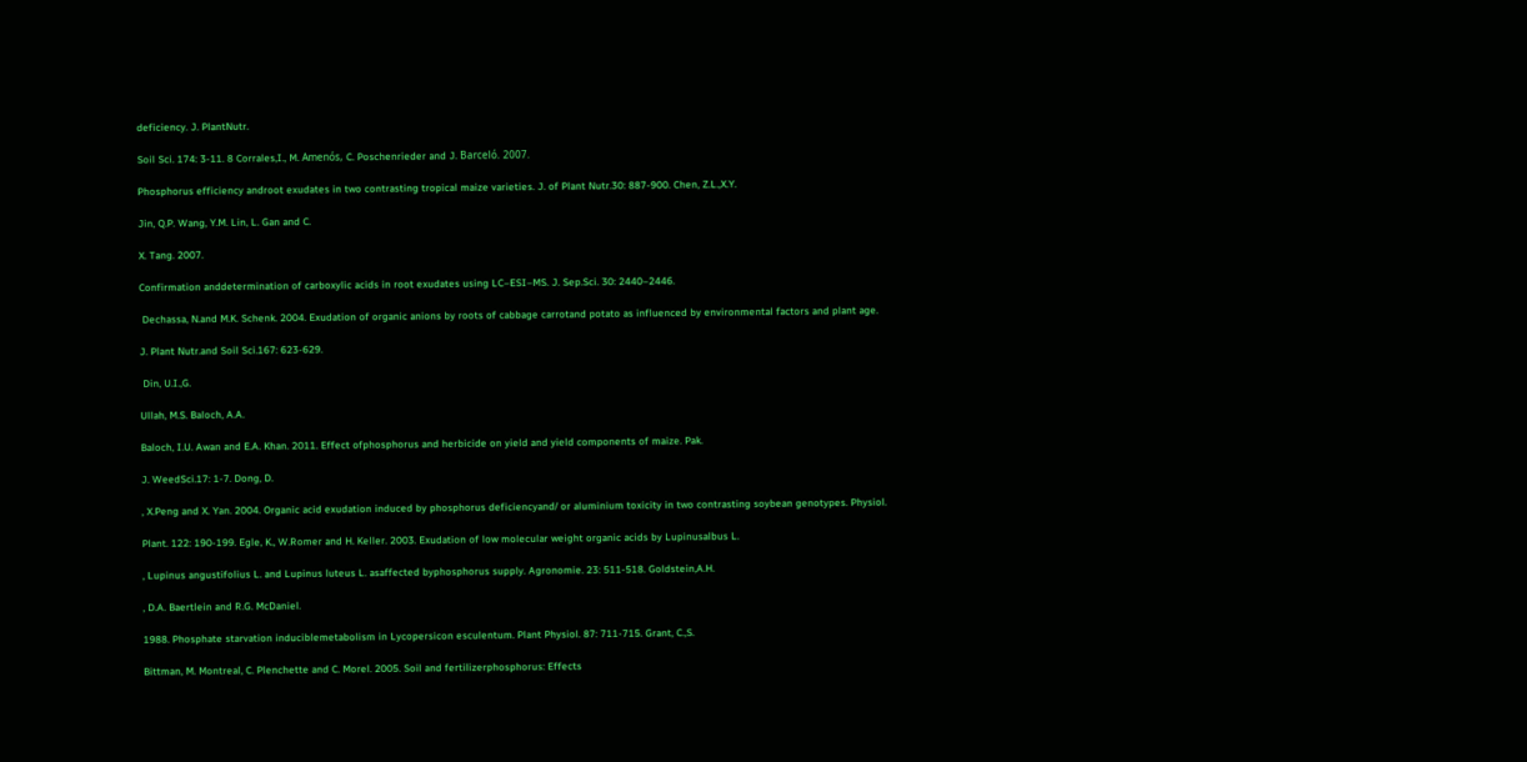deficiency. J. PlantNutr.

Soil Sci. 174: 3-11. 8 Corrales,I., M. Amenós, C. Poschenrieder and J. Barceló. 2007.

Phosphorus efficiency androot exudates in two contrasting tropical maize varieties. J. of Plant Nutr.30: 887-900. Chen, Z.L.,X.Y.

Jin, Q.P. Wang, Y.M. Lin, L. Gan and C.

X. Tang. 2007.

Confirmation anddetermination of carboxylic acids in root exudates using LC–ESI–MS. J. Sep.Sci. 30: 2440–2446.

 Dechassa, N.and M.K. Schenk. 2004. Exudation of organic anions by roots of cabbage carrotand potato as influenced by environmental factors and plant age.

J. Plant Nutr.and Soil Sci.167: 623-629.

 Din, U.I.,G.

Ullah, M.S. Baloch, A.A.

Baloch, I.U. Awan and E.A. Khan. 2011. Effect ofphosphorus and herbicide on yield and yield components of maize. Pak.

J. WeedSci.17: 1-7. Dong, D.

, X.Peng and X. Yan. 2004. Organic acid exudation induced by phosphorus deficiencyand/ or aluminium toxicity in two contrasting soybean genotypes. Physiol.

Plant. 122: 190-199. Egle, K., W.Romer and H. Keller. 2003. Exudation of low molecular weight organic acids by Lupinusalbus L.

, Lupinus angustifolius L. and Lupinus luteus L. asaffected byphosphorus supply. Agronomie. 23: 511-518. Goldstein,A.H.

, D.A. Baertlein and R.G. McDaniel.

1988. Phosphate starvation induciblemetabolism in Lycopersicon esculentum. Plant Physiol. 87: 711-715. Grant, C.,S.

Bittman, M. Montreal, C. Plenchette and C. Morel. 2005. Soil and fertilizerphosphorus: Effects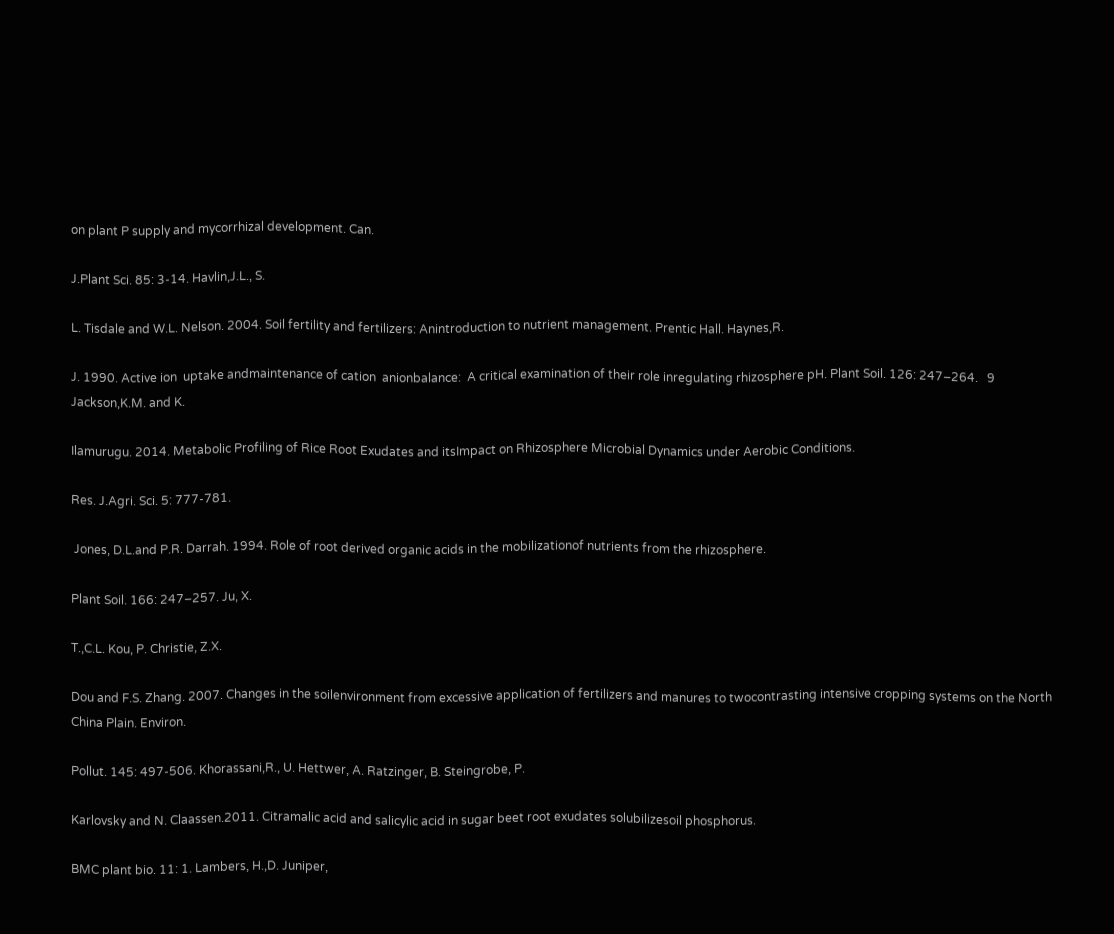on plant P supply and mycorrhizal development. Can.

J.Plant Sci. 85: 3-14. Havlin,J.L., S.

L. Tisdale and W.L. Nelson. 2004. Soil fertility and fertilizers: Anintroduction to nutrient management. Prentic Hall. Haynes,R.

J. 1990. Active ion  uptake andmaintenance of cation  anionbalance:  A critical examination of their role inregulating rhizosphere pH. Plant Soil. 126: 247–264.   9 Jackson,K.M. and K.

Ilamurugu. 2014. Metabolic Profiling of Rice Root Exudates and itsImpact on Rhizosphere Microbial Dynamics under Aerobic Conditions.

Res. J.Agri. Sci. 5: 777-781.

 Jones, D.L.and P.R. Darrah. 1994. Role of root derived organic acids in the mobilizationof nutrients from the rhizosphere.

Plant Soil. 166: 247–257. Ju, X.

T.,C.L. Kou, P. Christie, Z.X.

Dou and F.S. Zhang. 2007. Changes in the soilenvironment from excessive application of fertilizers and manures to twocontrasting intensive cropping systems on the North China Plain. Environ.

Pollut. 145: 497-506. Khorassani,R., U. Hettwer, A. Ratzinger, B. Steingrobe, P.

Karlovsky and N. Claassen.2011. Citramalic acid and salicylic acid in sugar beet root exudates solubilizesoil phosphorus.

BMC plant bio. 11: 1. Lambers, H.,D. Juniper,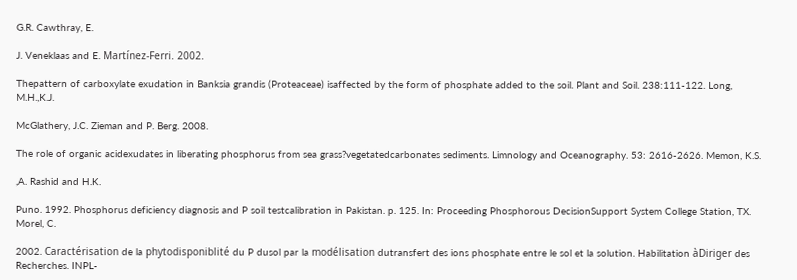G.R. Cawthray, E.

J. Veneklaas and E. Martínez-Ferri. 2002.

Thepattern of carboxylate exudation in Banksia grandis (Proteaceae) isaffected by the form of phosphate added to the soil. Plant and Soil. 238:111-122. Long, M.H.,K.J.

McGlathery, J.C. Zieman and P. Berg. 2008.

The role of organic acidexudates in liberating phosphorus from sea grass?vegetatedcarbonates sediments. Limnology and Oceanography. 53: 2616-2626. Memon, K.S.

,A. Rashid and H.K.

Puno. 1992. Phosphorus deficiency diagnosis and P soil testcalibration in Pakistan. p. 125. In: Proceeding Phosphorous DecisionSupport System College Station, TX. Morel, C.

2002. Caractérisation de la phytodisponiblité du P dusol par la modélisation dutransfert des ions phosphate entre le sol et la solution. Habilitation àDiriger des Recherches. INPL-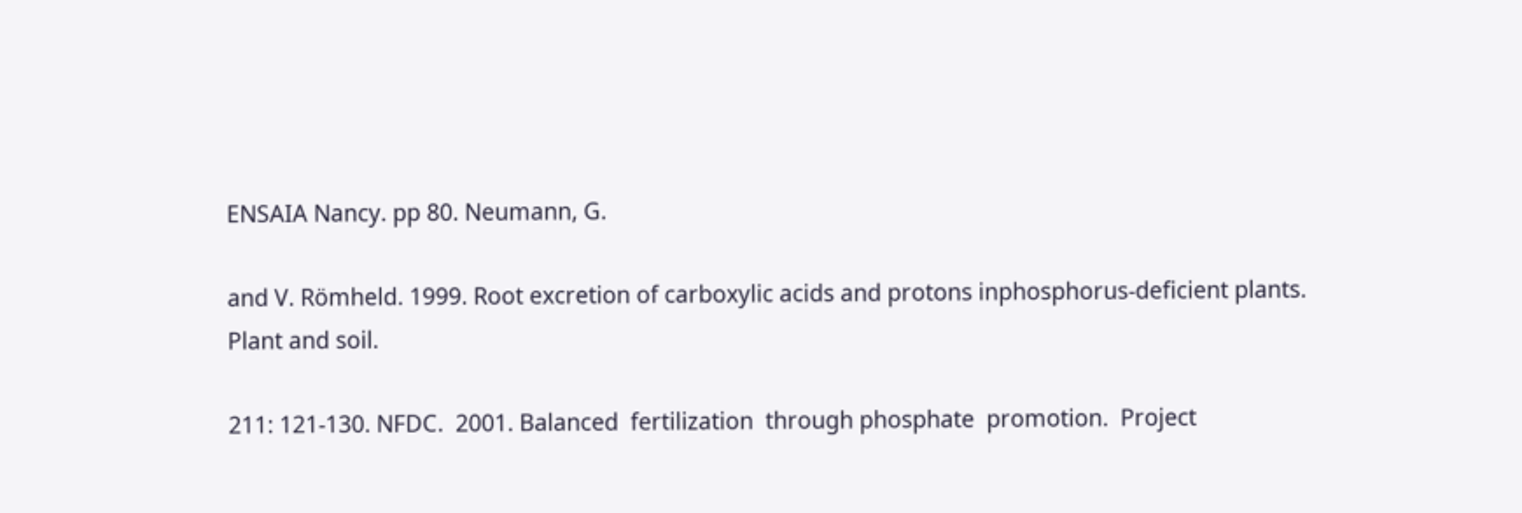ENSAIA Nancy. pp 80. Neumann, G.

and V. Römheld. 1999. Root excretion of carboxylic acids and protons inphosphorus-deficient plants. Plant and soil.

211: 121-130. NFDC.  2001. Balanced  fertilization  through phosphate  promotion.  Project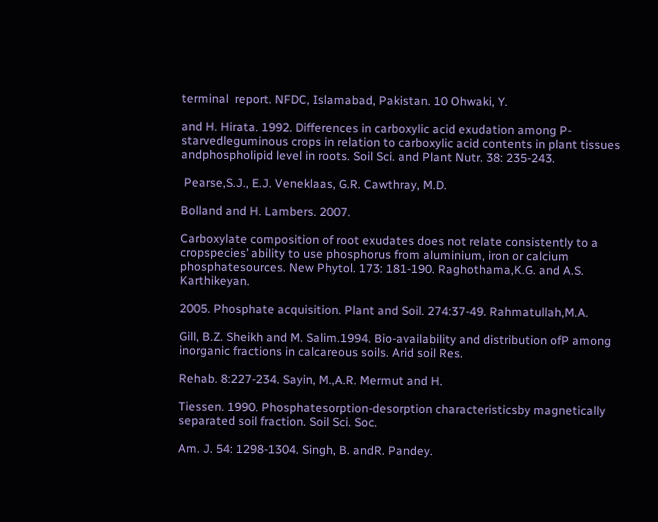terminal  report. NFDC, Islamabad, Pakistan. 10 Ohwaki, Y.

and H. Hirata. 1992. Differences in carboxylic acid exudation among P-starvedleguminous crops in relation to carboxylic acid contents in plant tissues andphospholipid level in roots. Soil Sci. and Plant Nutr. 38: 235-243.

 Pearse,S.J., E.J. Veneklaas, G.R. Cawthray, M.D.

Bolland and H. Lambers. 2007.

Carboxylate composition of root exudates does not relate consistently to a cropspecies’ ability to use phosphorus from aluminium, iron or calcium phosphatesources. New Phytol. 173: 181-190. Raghothama,K.G. and A.S. Karthikeyan.

2005. Phosphate acquisition. Plant and Soil. 274:37-49. Rahmatullah,M.A.

Gill, B.Z. Sheikh and M. Salim.1994. Bio-availability and distribution ofP among inorganic fractions in calcareous soils. Arid soil Res.

Rehab. 8:227-234. Sayin, M.,A.R. Mermut and H.

Tiessen. 1990. Phosphatesorption-desorption characteristicsby magnetically separated soil fraction. Soil Sci. Soc.

Am. J. 54: 1298-1304. Singh, B. andR. Pandey.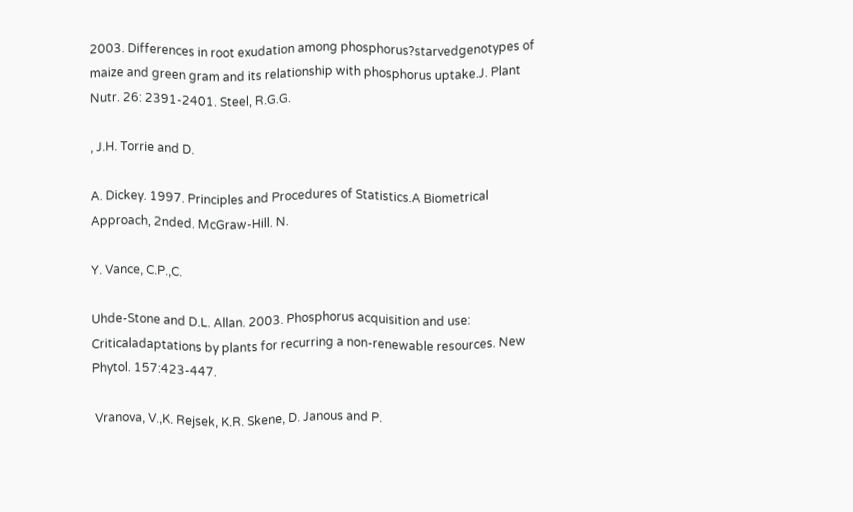2003. Differences in root exudation among phosphorus?starvedgenotypes of maize and green gram and its relationship with phosphorus uptake.J. Plant Nutr. 26: 2391-2401. Steel, R.G.G.

, J.H. Torrie and D.

A. Dickey. 1997. Principles and Procedures of Statistics.A Biometrical Approach, 2nded. McGraw-Hill. N.

Y. Vance, C.P.,C.

Uhde-Stone and D.L. Allan. 2003. Phosphorus acquisition and use: Criticaladaptations by plants for recurring a non-renewable resources. New Phytol. 157:423-447.

 Vranova, V.,K. Rejsek, K.R. Skene, D. Janous and P.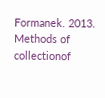Formanek. 2013. Methods of collectionof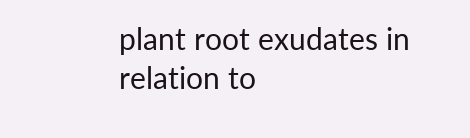plant root exudates in relation to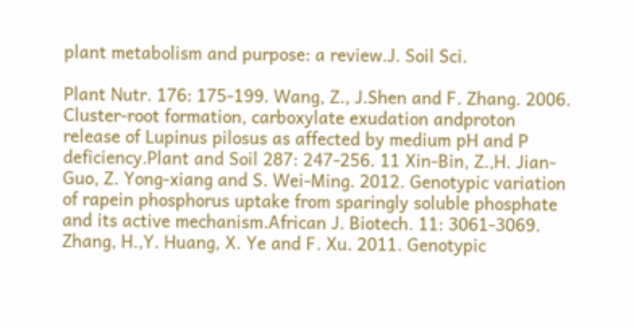plant metabolism and purpose: a review.J. Soil Sci.

Plant Nutr. 176: 175-199. Wang, Z., J.Shen and F. Zhang. 2006. Cluster-root formation, carboxylate exudation andproton release of Lupinus pilosus as affected by medium pH and P deficiency.Plant and Soil 287: 247-256. 11 Xin-Bin, Z.,H. Jian-Guo, Z. Yong-xiang and S. Wei-Ming. 2012. Genotypic variation of rapein phosphorus uptake from sparingly soluble phosphate and its active mechanism.African J. Biotech. 11: 3061-3069. Zhang, H.,Y. Huang, X. Ye and F. Xu. 2011. Genotypic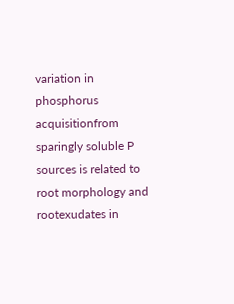variation in phosphorus acquisitionfrom sparingly soluble P sources is related to root morphology and rootexudates in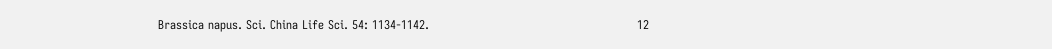Brassica napus. Sci. China Life Sci. 54: 1134-1142.                                                    12